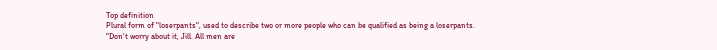Top definition
Plural form of "loserpants", used to describe two or more people who can be qualified as being a loserpants.
"Don't worry about it, Jill. All men are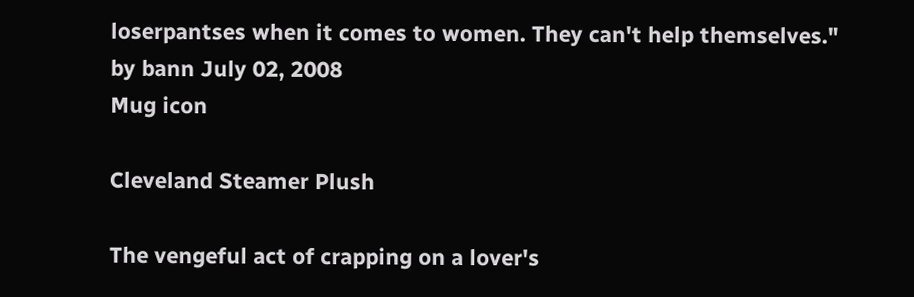loserpantses when it comes to women. They can't help themselves."
by bann July 02, 2008
Mug icon

Cleveland Steamer Plush

The vengeful act of crapping on a lover's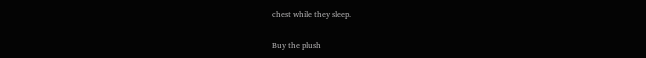chest while they sleep.

Buy the plush